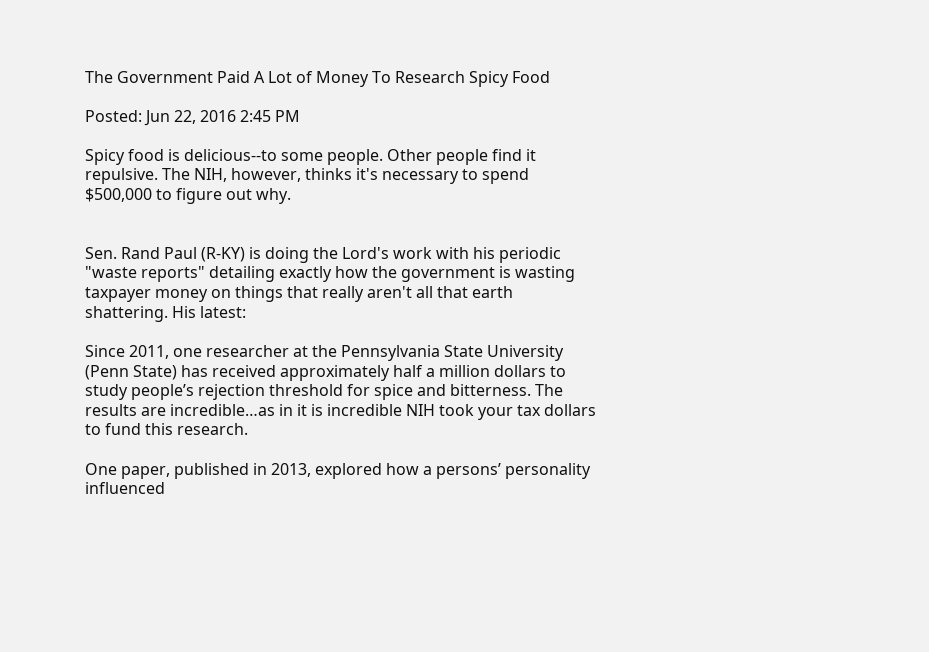The Government Paid A Lot of Money To Research Spicy Food

Posted: Jun 22, 2016 2:45 PM

Spicy food is delicious--to some people. Other people find it repulsive. The NIH, however, thinks it's necessary to spend $500,000 to figure out why.


Sen. Rand Paul (R-KY) is doing the Lord's work with his periodic "waste reports" detailing exactly how the government is wasting taxpayer money on things that really aren't all that earth shattering. His latest:

Since 2011, one researcher at the Pennsylvania State University (Penn State) has received approximately half a million dollars to study people’s rejection threshold for spice and bitterness. The results are incredible…as in it is incredible NIH took your tax dollars to fund this research.

One paper, published in 2013, explored how a persons’ personality influenced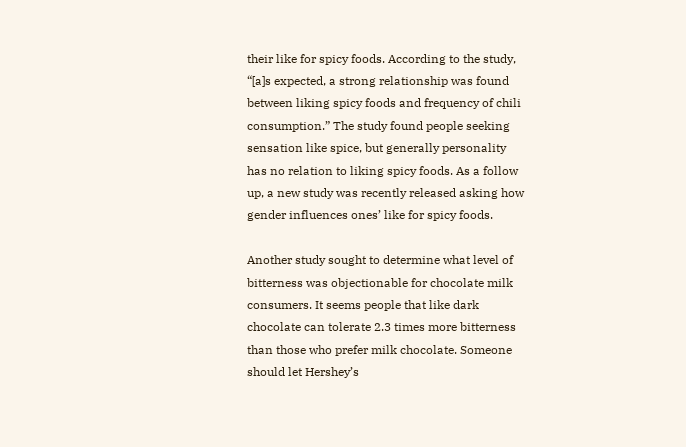their like for spicy foods. According to the study, “[a]s expected, a strong relationship was found between liking spicy foods and frequency of chili consumption.” The study found people seeking sensation like spice, but generally personality has no relation to liking spicy foods. As a follow up, a new study was recently released asking how gender influences ones’ like for spicy foods.

Another study sought to determine what level of bitterness was objectionable for chocolate milk consumers. It seems people that like dark chocolate can tolerate 2.3 times more bitterness than those who prefer milk chocolate. Someone should let Hershey’s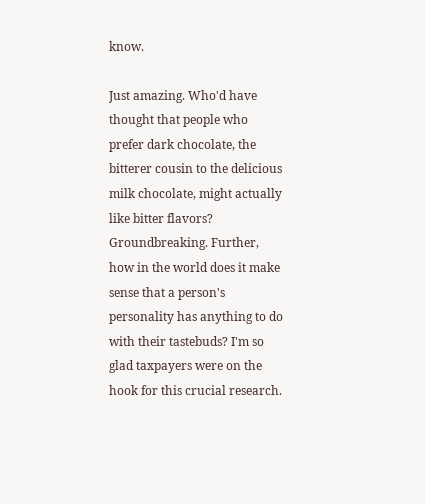know.

Just amazing. Who'd have thought that people who prefer dark chocolate, the bitterer cousin to the delicious milk chocolate, might actually like bitter flavors? Groundbreaking. Further, how in the world does it make sense that a person's personality has anything to do with their tastebuds? I'm so glad taxpayers were on the hook for this crucial research.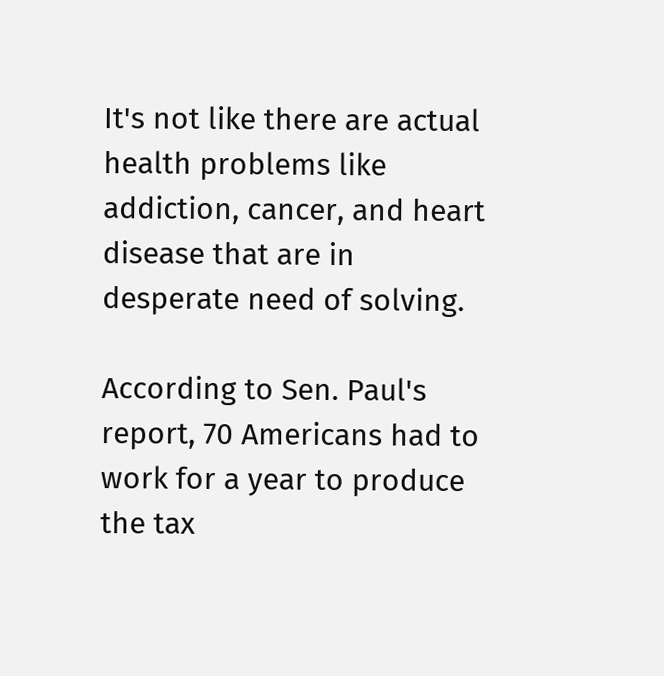It's not like there are actual health problems like addiction, cancer, and heart disease that are in desperate need of solving.

According to Sen. Paul's report, 70 Americans had to work for a year to produce the tax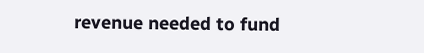revenue needed to fund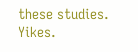these studies. Yikes.